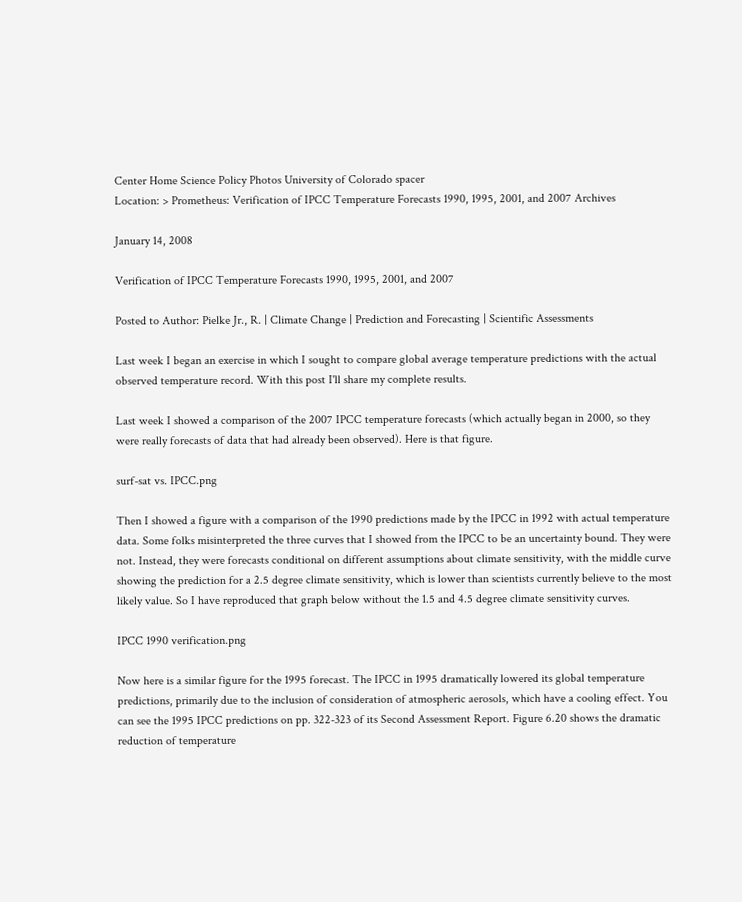Center Home Science Policy Photos University of Colorado spacer
Location: > Prometheus: Verification of IPCC Temperature Forecasts 1990, 1995, 2001, and 2007 Archives

January 14, 2008

Verification of IPCC Temperature Forecasts 1990, 1995, 2001, and 2007

Posted to Author: Pielke Jr., R. | Climate Change | Prediction and Forecasting | Scientific Assessments

Last week I began an exercise in which I sought to compare global average temperature predictions with the actual observed temperature record. With this post I'll share my complete results.

Last week I showed a comparison of the 2007 IPCC temperature forecasts (which actually began in 2000, so they were really forecasts of data that had already been observed). Here is that figure.

surf-sat vs. IPCC.png

Then I showed a figure with a comparison of the 1990 predictions made by the IPCC in 1992 with actual temperature data. Some folks misinterpreted the three curves that I showed from the IPCC to be an uncertainty bound. They were not. Instead, they were forecasts conditional on different assumptions about climate sensitivity, with the middle curve showing the prediction for a 2.5 degree climate sensitivity, which is lower than scientists currently believe to the most likely value. So I have reproduced that graph below without the 1.5 and 4.5 degree climate sensitivity curves.

IPCC 1990 verification.png

Now here is a similar figure for the 1995 forecast. The IPCC in 1995 dramatically lowered its global temperature predictions, primarily due to the inclusion of consideration of atmospheric aerosols, which have a cooling effect. You can see the 1995 IPCC predictions on pp. 322-323 of its Second Assessment Report. Figure 6.20 shows the dramatic reduction of temperature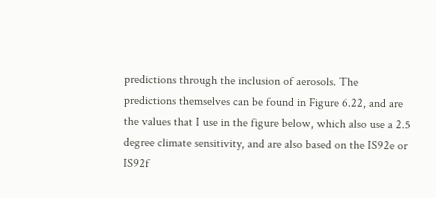predictions through the inclusion of aerosols. The predictions themselves can be found in Figure 6.22, and are the values that I use in the figure below, which also use a 2.5 degree climate sensitivity, and are also based on the IS92e or IS92f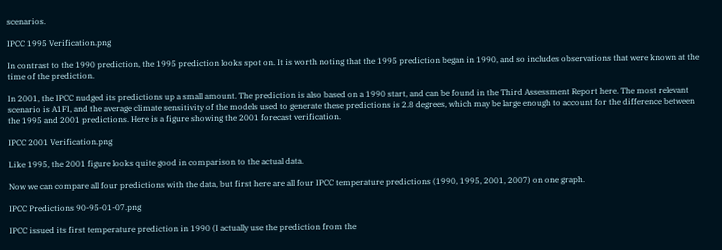scenarios.

IPCC 1995 Verification.png

In contrast to the 1990 prediction, the 1995 prediction looks spot on. It is worth noting that the 1995 prediction began in 1990, and so includes observations that were known at the time of the prediction.

In 2001, the IPCC nudged its predictions up a small amount. The prediction is also based on a 1990 start, and can be found in the Third Assessment Report here. The most relevant scenario is A1FI, and the average climate sensitivity of the models used to generate these predictions is 2.8 degrees, which may be large enough to account for the difference between the 1995 and 2001 predictions. Here is a figure showing the 2001 forecast verification.

IPCC 2001 Verification.png

Like 1995, the 2001 figure looks quite good in comparison to the actual data.

Now we can compare all four predictions with the data, but first here are all four IPCC temperature predictions (1990, 1995, 2001, 2007) on one graph.

IPCC Predictions 90-95-01-07.png

IPCC issued its first temperature prediction in 1990 (I actually use the prediction from the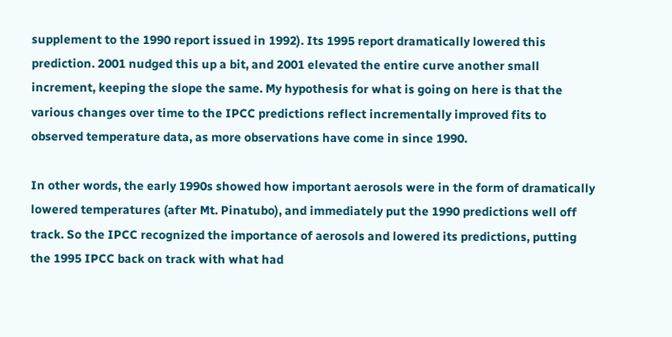supplement to the 1990 report issued in 1992). Its 1995 report dramatically lowered this prediction. 2001 nudged this up a bit, and 2001 elevated the entire curve another small increment, keeping the slope the same. My hypothesis for what is going on here is that the various changes over time to the IPCC predictions reflect incrementally improved fits to observed temperature data, as more observations have come in since 1990.

In other words, the early 1990s showed how important aerosols were in the form of dramatically lowered temperatures (after Mt. Pinatubo), and immediately put the 1990 predictions well off track. So the IPCC recognized the importance of aerosols and lowered its predictions, putting the 1995 IPCC back on track with what had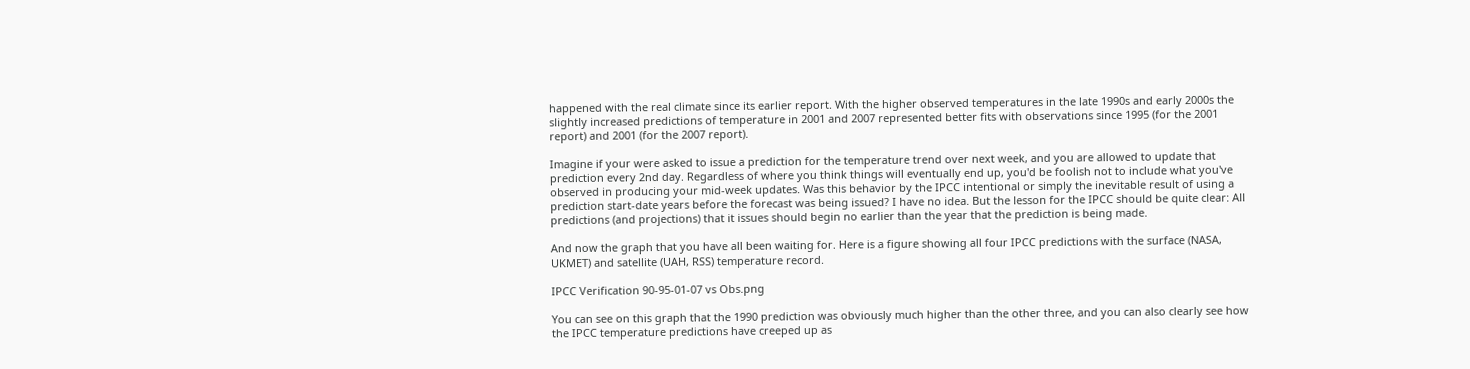happened with the real climate since its earlier report. With the higher observed temperatures in the late 1990s and early 2000s the slightly increased predictions of temperature in 2001 and 2007 represented better fits with observations since 1995 (for the 2001 report) and 2001 (for the 2007 report).

Imagine if your were asked to issue a prediction for the temperature trend over next week, and you are allowed to update that prediction every 2nd day. Regardless of where you think things will eventually end up, you'd be foolish not to include what you've observed in producing your mid-week updates. Was this behavior by the IPCC intentional or simply the inevitable result of using a prediction start-date years before the forecast was being issued? I have no idea. But the lesson for the IPCC should be quite clear: All predictions (and projections) that it issues should begin no earlier than the year that the prediction is being made.

And now the graph that you have all been waiting for. Here is a figure showing all four IPCC predictions with the surface (NASA, UKMET) and satellite (UAH, RSS) temperature record.

IPCC Verification 90-95-01-07 vs Obs.png

You can see on this graph that the 1990 prediction was obviously much higher than the other three, and you can also clearly see how the IPCC temperature predictions have creeped up as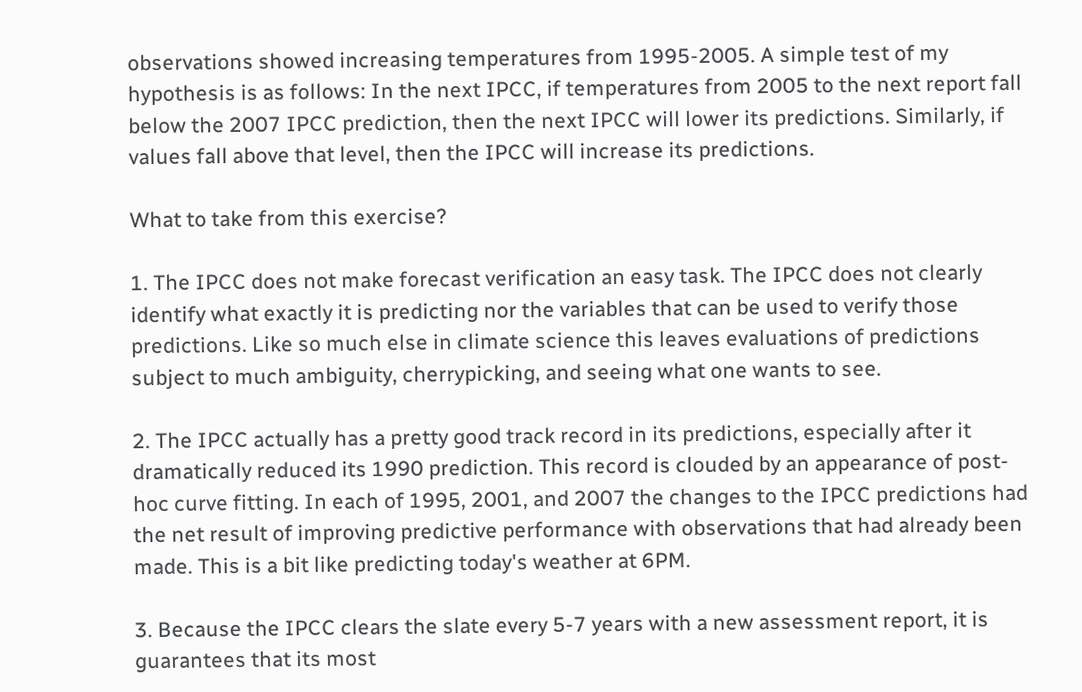observations showed increasing temperatures from 1995-2005. A simple test of my hypothesis is as follows: In the next IPCC, if temperatures from 2005 to the next report fall below the 2007 IPCC prediction, then the next IPCC will lower its predictions. Similarly, if values fall above that level, then the IPCC will increase its predictions.

What to take from this exercise?

1. The IPCC does not make forecast verification an easy task. The IPCC does not clearly identify what exactly it is predicting nor the variables that can be used to verify those predictions. Like so much else in climate science this leaves evaluations of predictions subject to much ambiguity, cherrypicking, and seeing what one wants to see.

2. The IPCC actually has a pretty good track record in its predictions, especially after it dramatically reduced its 1990 prediction. This record is clouded by an appearance of post-hoc curve fitting. In each of 1995, 2001, and 2007 the changes to the IPCC predictions had the net result of improving predictive performance with observations that had already been made. This is a bit like predicting today's weather at 6PM.

3. Because the IPCC clears the slate every 5-7 years with a new assessment report, it is guarantees that its most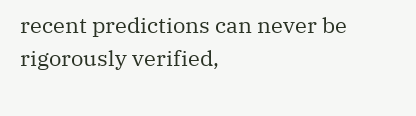recent predictions can never be rigorously verified,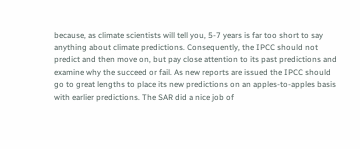because, as climate scientists will tell you, 5-7 years is far too short to say anything about climate predictions. Consequently, the IPCC should not predict and then move on, but pay close attention to its past predictions and examine why the succeed or fail. As new reports are issued the IPCC should go to great lengths to place its new predictions on an apples-to-apples basis with earlier predictions. The SAR did a nice job of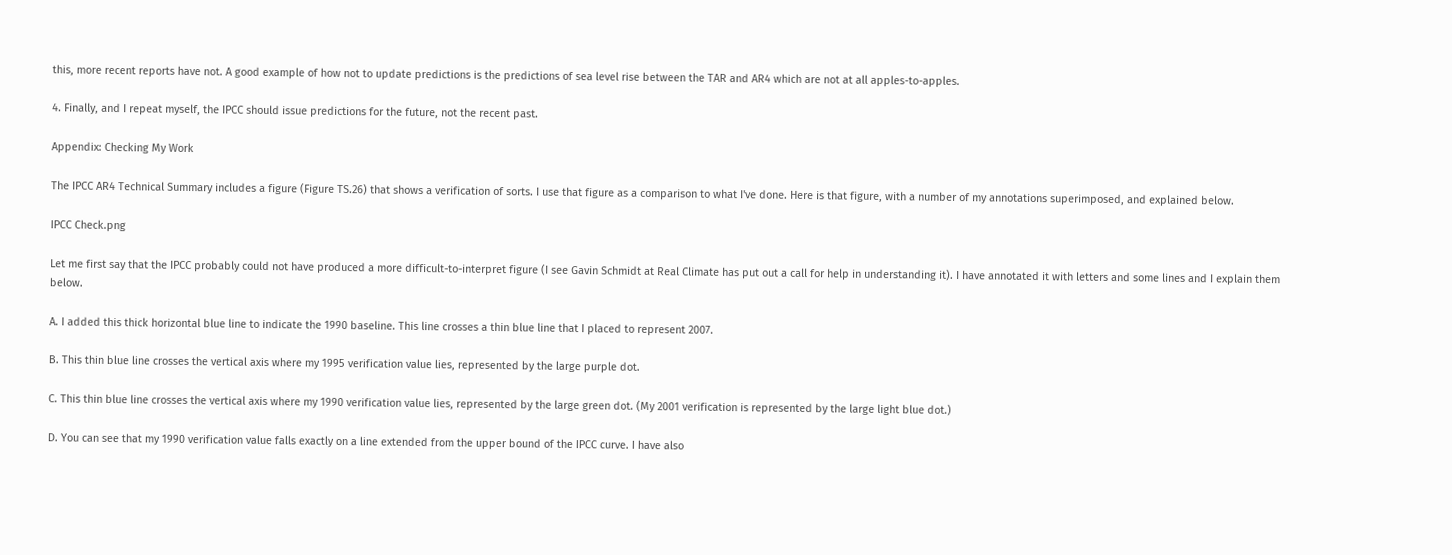this, more recent reports have not. A good example of how not to update predictions is the predictions of sea level rise between the TAR and AR4 which are not at all apples-to-apples.

4. Finally, and I repeat myself, the IPCC should issue predictions for the future, not the recent past.

Appendix: Checking My Work

The IPCC AR4 Technical Summary includes a figure (Figure TS.26) that shows a verification of sorts. I use that figure as a comparison to what I've done. Here is that figure, with a number of my annotations superimposed, and explained below.

IPCC Check.png

Let me first say that the IPCC probably could not have produced a more difficult-to-interpret figure (I see Gavin Schmidt at Real Climate has put out a call for help in understanding it). I have annotated it with letters and some lines and I explain them below.

A. I added this thick horizontal blue line to indicate the 1990 baseline. This line crosses a thin blue line that I placed to represent 2007.

B. This thin blue line crosses the vertical axis where my 1995 verification value lies, represented by the large purple dot.

C. This thin blue line crosses the vertical axis where my 1990 verification value lies, represented by the large green dot. (My 2001 verification is represented by the large light blue dot.)

D. You can see that my 1990 verification value falls exactly on a line extended from the upper bound of the IPCC curve. I have also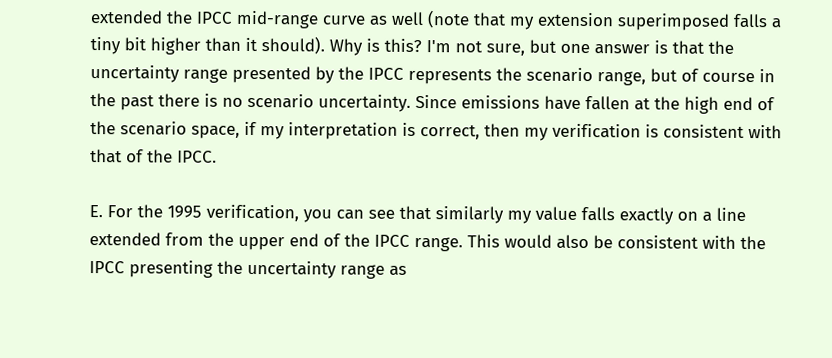extended the IPCC mid-range curve as well (note that my extension superimposed falls a tiny bit higher than it should). Why is this? I'm not sure, but one answer is that the uncertainty range presented by the IPCC represents the scenario range, but of course in the past there is no scenario uncertainty. Since emissions have fallen at the high end of the scenario space, if my interpretation is correct, then my verification is consistent with that of the IPCC.

E. For the 1995 verification, you can see that similarly my value falls exactly on a line extended from the upper end of the IPCC range. This would also be consistent with the IPCC presenting the uncertainty range as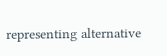representing alternative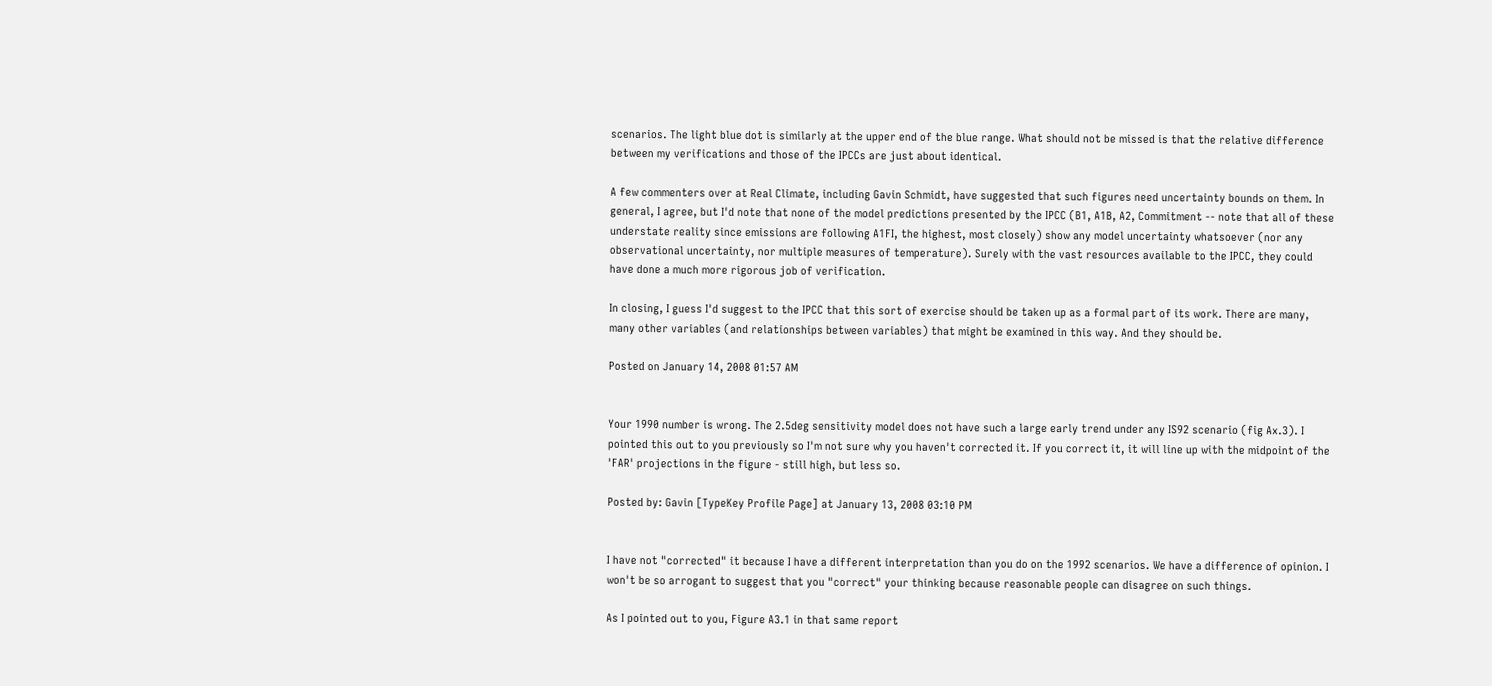scenarios. The light blue dot is similarly at the upper end of the blue range. What should not be missed is that the relative difference between my verifications and those of the IPCCs are just about identical.

A few commenters over at Real Climate, including Gavin Schmidt, have suggested that such figures need uncertainty bounds on them. In general, I agree, but I'd note that none of the model predictions presented by the IPCC (B1, A1B, A2, Commitment -- note that all of these understate reality since emissions are following A1FI, the highest, most closely) show any model uncertainty whatsoever (nor any observational uncertainty, nor multiple measures of temperature). Surely with the vast resources available to the IPCC, they could have done a much more rigorous job of verification.

In closing, I guess I'd suggest to the IPCC that this sort of exercise should be taken up as a formal part of its work. There are many, many other variables (and relationships between variables) that might be examined in this way. And they should be.

Posted on January 14, 2008 01:57 AM


Your 1990 number is wrong. The 2.5deg sensitivity model does not have such a large early trend under any IS92 scenario (fig Ax.3). I pointed this out to you previously so I'm not sure why you haven't corrected it. If you correct it, it will line up with the midpoint of the 'FAR' projections in the figure - still high, but less so.

Posted by: Gavin [TypeKey Profile Page] at January 13, 2008 03:10 PM


I have not "corrected" it because I have a different interpretation than you do on the 1992 scenarios. We have a difference of opinion. I won't be so arrogant to suggest that you "correct" your thinking because reasonable people can disagree on such things.

As I pointed out to you, Figure A3.1 in that same report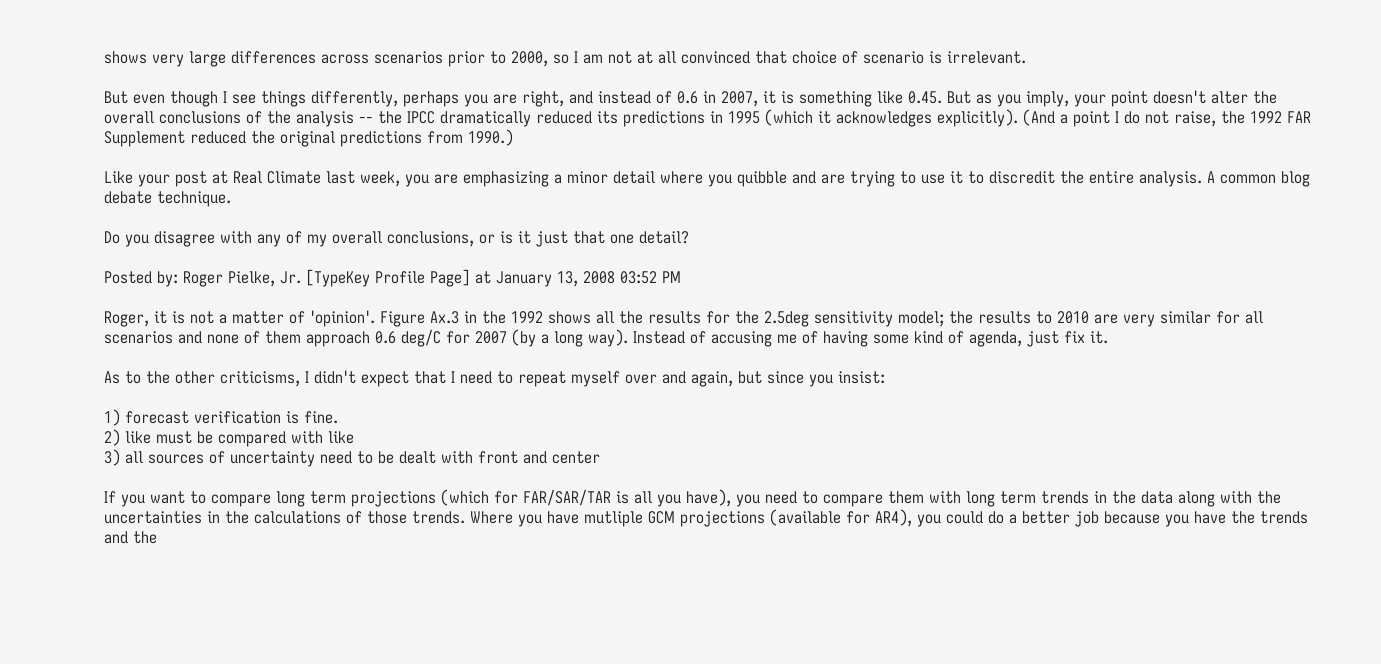shows very large differences across scenarios prior to 2000, so I am not at all convinced that choice of scenario is irrelevant.

But even though I see things differently, perhaps you are right, and instead of 0.6 in 2007, it is something like 0.45. But as you imply, your point doesn't alter the overall conclusions of the analysis -- the IPCC dramatically reduced its predictions in 1995 (which it acknowledges explicitly). (And a point I do not raise, the 1992 FAR Supplement reduced the original predictions from 1990.)

Like your post at Real Climate last week, you are emphasizing a minor detail where you quibble and are trying to use it to discredit the entire analysis. A common blog debate technique.

Do you disagree with any of my overall conclusions, or is it just that one detail?

Posted by: Roger Pielke, Jr. [TypeKey Profile Page] at January 13, 2008 03:52 PM

Roger, it is not a matter of 'opinion'. Figure Ax.3 in the 1992 shows all the results for the 2.5deg sensitivity model; the results to 2010 are very similar for all scenarios and none of them approach 0.6 deg/C for 2007 (by a long way). Instead of accusing me of having some kind of agenda, just fix it.

As to the other criticisms, I didn't expect that I need to repeat myself over and again, but since you insist:

1) forecast verification is fine.
2) like must be compared with like
3) all sources of uncertainty need to be dealt with front and center

If you want to compare long term projections (which for FAR/SAR/TAR is all you have), you need to compare them with long term trends in the data along with the uncertainties in the calculations of those trends. Where you have mutliple GCM projections (available for AR4), you could do a better job because you have the trends and the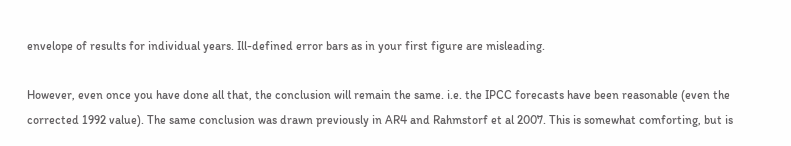envelope of results for individual years. Ill-defined error bars as in your first figure are misleading.

However, even once you have done all that, the conclusion will remain the same. i.e. the IPCC forecasts have been reasonable (even the corrected 1992 value). The same conclusion was drawn previously in AR4 and Rahmstorf et al 2007. This is somewhat comforting, but is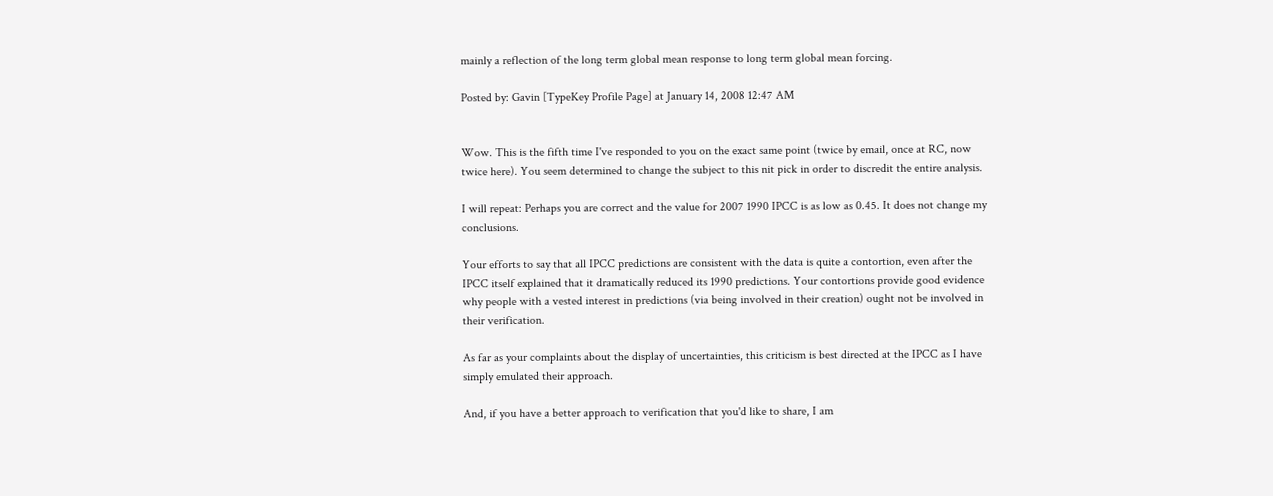mainly a reflection of the long term global mean response to long term global mean forcing.

Posted by: Gavin [TypeKey Profile Page] at January 14, 2008 12:47 AM


Wow. This is the fifth time I've responded to you on the exact same point (twice by email, once at RC, now twice here). You seem determined to change the subject to this nit pick in order to discredit the entire analysis.

I will repeat: Perhaps you are correct and the value for 2007 1990 IPCC is as low as 0.45. It does not change my conclusions.

Your efforts to say that all IPCC predictions are consistent with the data is quite a contortion, even after the IPCC itself explained that it dramatically reduced its 1990 predictions. Your contortions provide good evidence why people with a vested interest in predictions (via being involved in their creation) ought not be involved in their verification.

As far as your complaints about the display of uncertainties, this criticism is best directed at the IPCC as I have simply emulated their approach.

And, if you have a better approach to verification that you'd like to share, I am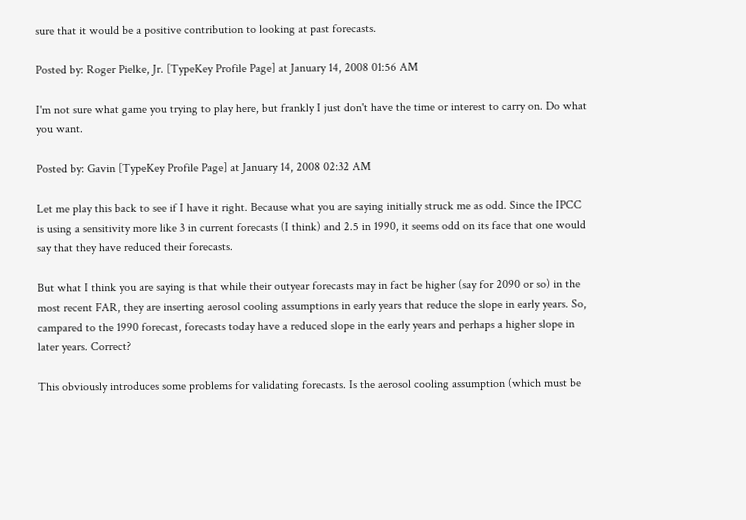sure that it would be a positive contribution to looking at past forecasts.

Posted by: Roger Pielke, Jr. [TypeKey Profile Page] at January 14, 2008 01:56 AM

I'm not sure what game you trying to play here, but frankly I just don't have the time or interest to carry on. Do what you want.

Posted by: Gavin [TypeKey Profile Page] at January 14, 2008 02:32 AM

Let me play this back to see if I have it right. Because what you are saying initially struck me as odd. Since the IPCC is using a sensitivity more like 3 in current forecasts (I think) and 2.5 in 1990, it seems odd on its face that one would say that they have reduced their forecasts.

But what I think you are saying is that while their outyear forecasts may in fact be higher (say for 2090 or so) in the most recent FAR, they are inserting aerosol cooling assumptions in early years that reduce the slope in early years. So, campared to the 1990 forecast, forecasts today have a reduced slope in the early years and perhaps a higher slope in later years. Correct?

This obviously introduces some problems for validating forecasts. Is the aerosol cooling assumption (which must be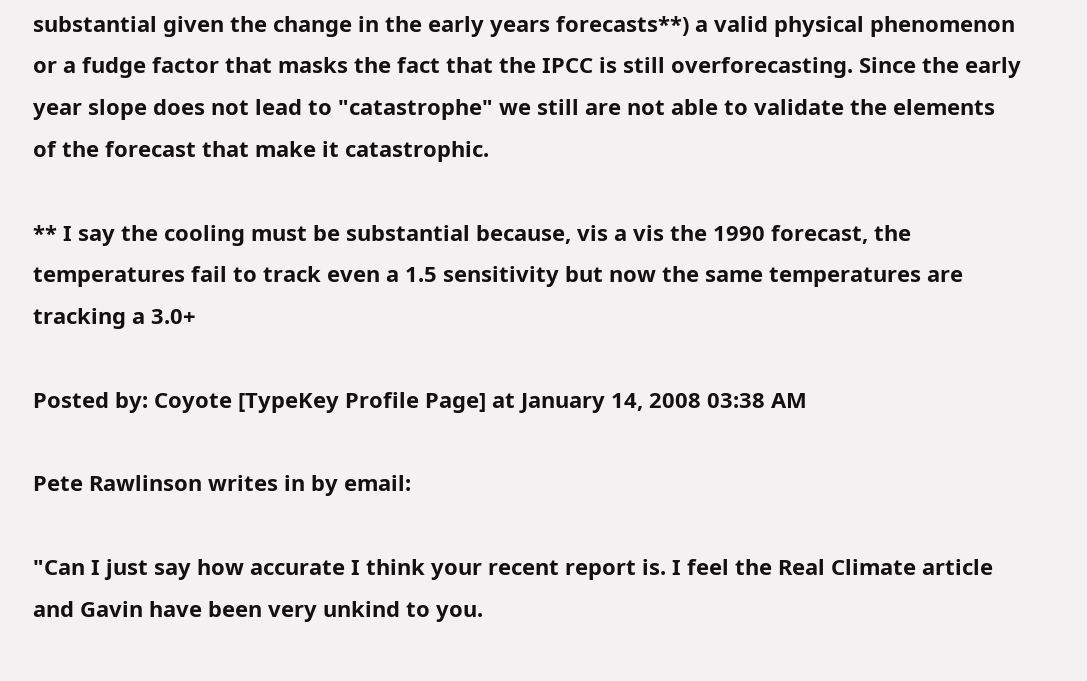substantial given the change in the early years forecasts**) a valid physical phenomenon or a fudge factor that masks the fact that the IPCC is still overforecasting. Since the early year slope does not lead to "catastrophe" we still are not able to validate the elements of the forecast that make it catastrophic.

** I say the cooling must be substantial because, vis a vis the 1990 forecast, the temperatures fail to track even a 1.5 sensitivity but now the same temperatures are tracking a 3.0+

Posted by: Coyote [TypeKey Profile Page] at January 14, 2008 03:38 AM

Pete Rawlinson writes in by email:

"Can I just say how accurate I think your recent report is. I feel the Real Climate article and Gavin have been very unkind to you.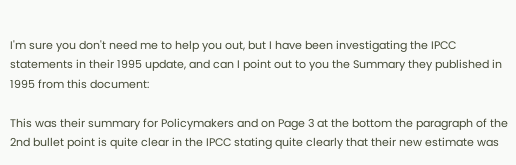I'm sure you don't need me to help you out, but I have been investigating the IPCC statements in their 1995 update, and can I point out to you the Summary they published in 1995 from this document:

This was their summary for Policymakers and on Page 3 at the bottom the paragraph of the 2nd bullet point is quite clear in the IPCC stating quite clearly that their new estimate was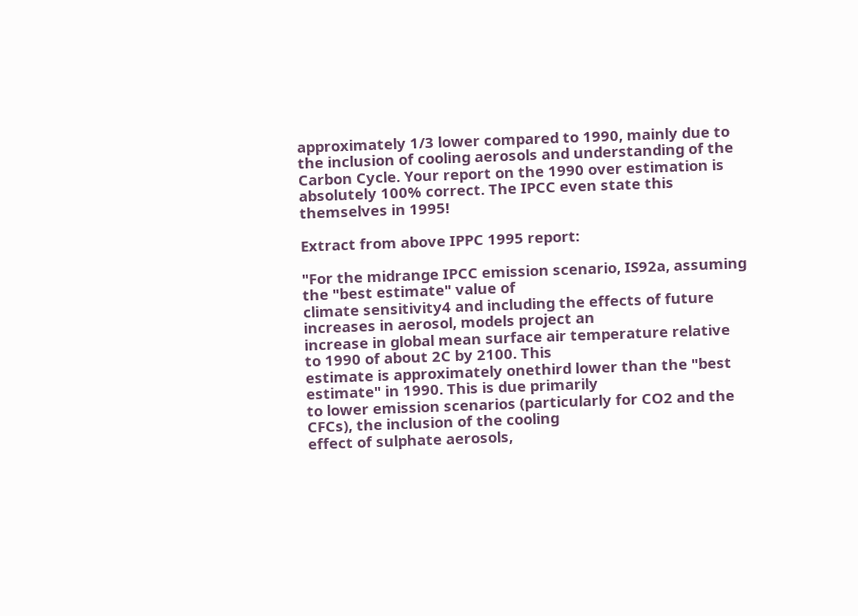approximately 1/3 lower compared to 1990, mainly due to the inclusion of cooling aerosols and understanding of the Carbon Cycle. Your report on the 1990 over estimation is absolutely 100% correct. The IPCC even state this themselves in 1995!

Extract from above IPPC 1995 report:

"For the midrange IPCC emission scenario, IS92a, assuming the "best estimate" value of
climate sensitivity4 and including the effects of future increases in aerosol, models project an
increase in global mean surface air temperature relative to 1990 of about 2C by 2100. This
estimate is approximately onethird lower than the "best estimate" in 1990. This is due primarily
to lower emission scenarios (particularly for CO2 and the CFCs), the inclusion of the cooling
effect of sulphate aerosols,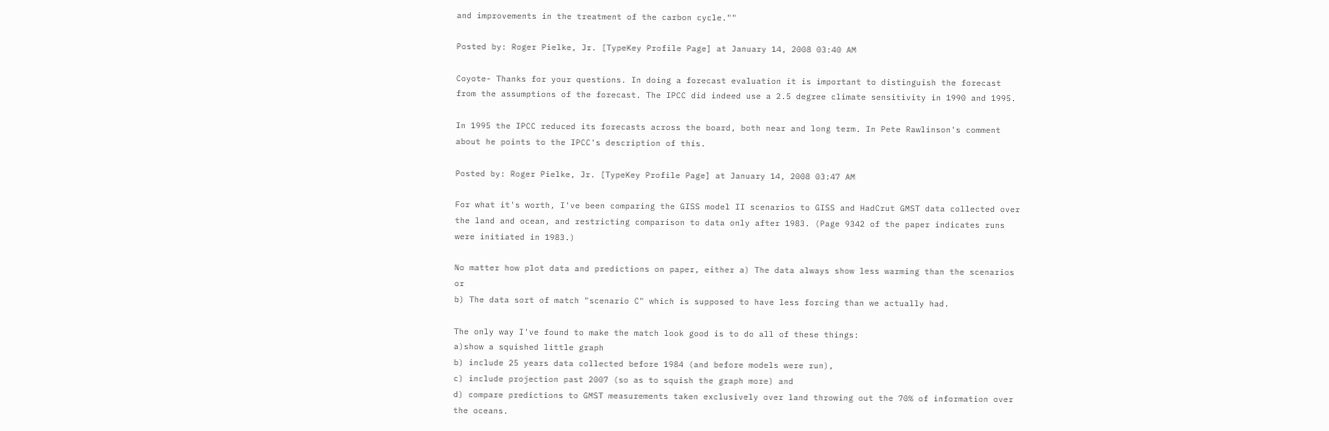and improvements in the treatment of the carbon cycle.""

Posted by: Roger Pielke, Jr. [TypeKey Profile Page] at January 14, 2008 03:40 AM

Coyote- Thanks for your questions. In doing a forecast evaluation it is important to distinguish the forecast from the assumptions of the forecast. The IPCC did indeed use a 2.5 degree climate sensitivity in 1990 and 1995.

In 1995 the IPCC reduced its forecasts across the board, both near and long term. In Pete Rawlinson's comment about he points to the IPCC's description of this.

Posted by: Roger Pielke, Jr. [TypeKey Profile Page] at January 14, 2008 03:47 AM

For what it's worth, I've been comparing the GISS model II scenarios to GISS and HadCrut GMST data collected over the land and ocean, and restricting comparison to data only after 1983. (Page 9342 of the paper indicates runs were initiated in 1983.)

No matter how plot data and predictions on paper, either a) The data always show less warming than the scenarios or
b) The data sort of match "scenario C" which is supposed to have less forcing than we actually had.

The only way I've found to make the match look good is to do all of these things:
a)show a squished little graph
b) include 25 years data collected before 1984 (and before models were run),
c) include projection past 2007 (so as to squish the graph more) and
d) compare predictions to GMST measurements taken exclusively over land throwing out the 70% of information over the oceans.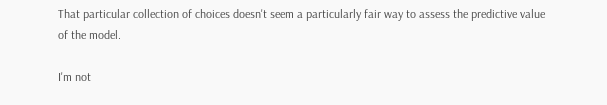That particular collection of choices doesn't seem a particularly fair way to assess the predictive value of the model.

I'm not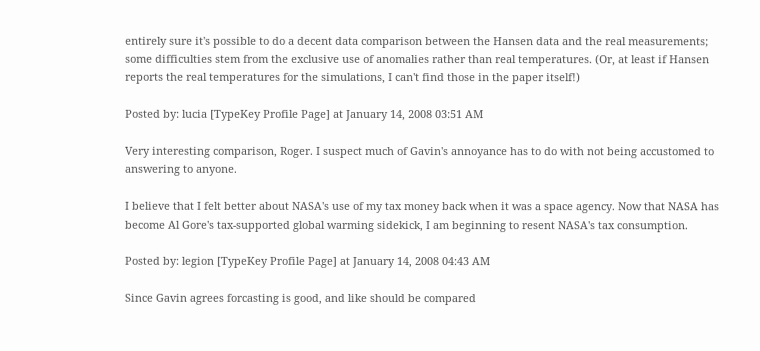entirely sure it's possible to do a decent data comparison between the Hansen data and the real measurements; some difficulties stem from the exclusive use of anomalies rather than real temperatures. (Or, at least if Hansen reports the real temperatures for the simulations, I can't find those in the paper itself!)

Posted by: lucia [TypeKey Profile Page] at January 14, 2008 03:51 AM

Very interesting comparison, Roger. I suspect much of Gavin's annoyance has to do with not being accustomed to answering to anyone.

I believe that I felt better about NASA's use of my tax money back when it was a space agency. Now that NASA has become Al Gore's tax-supported global warming sidekick, I am beginning to resent NASA's tax consumption.

Posted by: legion [TypeKey Profile Page] at January 14, 2008 04:43 AM

Since Gavin agrees forcasting is good, and like should be compared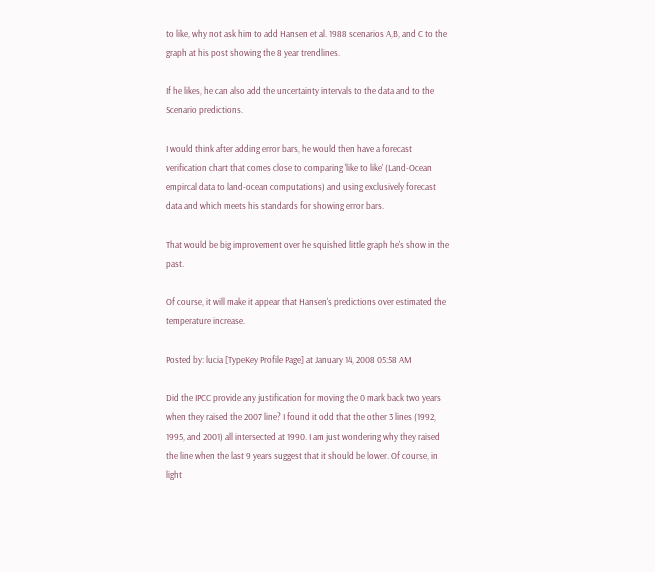to like, why not ask him to add Hansen et al. 1988 scenarios A,B, and C to the graph at his post showing the 8 year trendlines.

If he likes, he can also add the uncertainty intervals to the data and to the Scenario predictions.

I would think after adding error bars, he would then have a forecast verification chart that comes close to comparing 'like to like' (Land-Ocean empircal data to land-ocean computations) and using exclusively forecast data and which meets his standards for showing error bars.

That would be big improvement over he squished little graph he's show in the past.

Of course, it will make it appear that Hansen's predictions over estimated the temperature increase.

Posted by: lucia [TypeKey Profile Page] at January 14, 2008 05:58 AM

Did the IPCC provide any justification for moving the 0 mark back two years when they raised the 2007 line? I found it odd that the other 3 lines (1992, 1995, and 2001) all intersected at 1990. I am just wondering why they raised the line when the last 9 years suggest that it should be lower. Of course, in light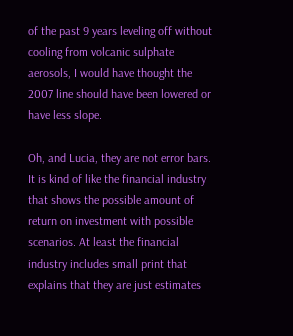of the past 9 years leveling off without cooling from volcanic sulphate aerosols, I would have thought the 2007 line should have been lowered or have less slope.

Oh, and Lucia, they are not error bars. It is kind of like the financial industry that shows the possible amount of return on investment with possible scenarios. At least the financial industry includes small print that explains that they are just estimates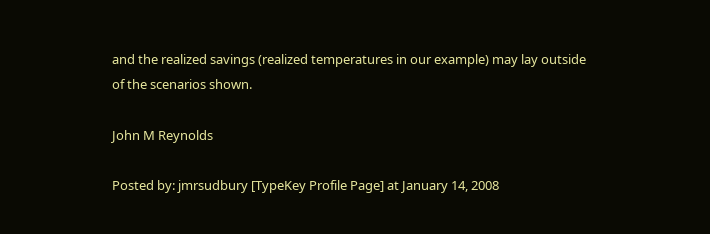and the realized savings (realized temperatures in our example) may lay outside of the scenarios shown.

John M Reynolds

Posted by: jmrsudbury [TypeKey Profile Page] at January 14, 2008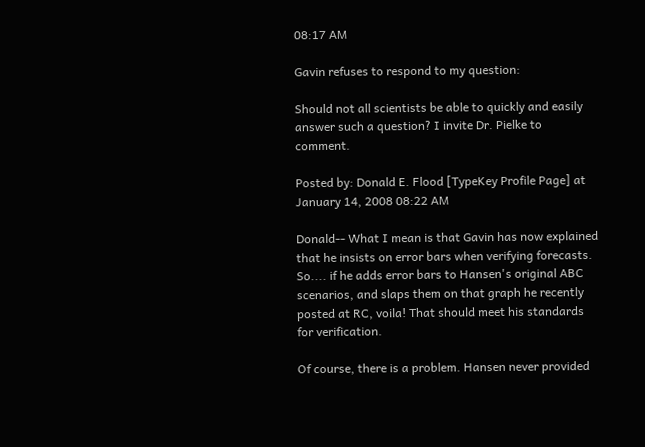08:17 AM

Gavin refuses to respond to my question:

Should not all scientists be able to quickly and easily answer such a question? I invite Dr. Pielke to comment.

Posted by: Donald E. Flood [TypeKey Profile Page] at January 14, 2008 08:22 AM

Donald-- What I mean is that Gavin has now explained that he insists on error bars when verifying forecasts. So.... if he adds error bars to Hansen's original ABC scenarios, and slaps them on that graph he recently posted at RC, voila! That should meet his standards for verification.

Of course, there is a problem. Hansen never provided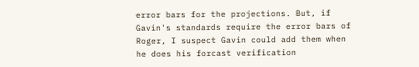error bars for the projections. But, if Gavin's standards require the error bars of Roger, I suspect Gavin could add them when he does his forcast verification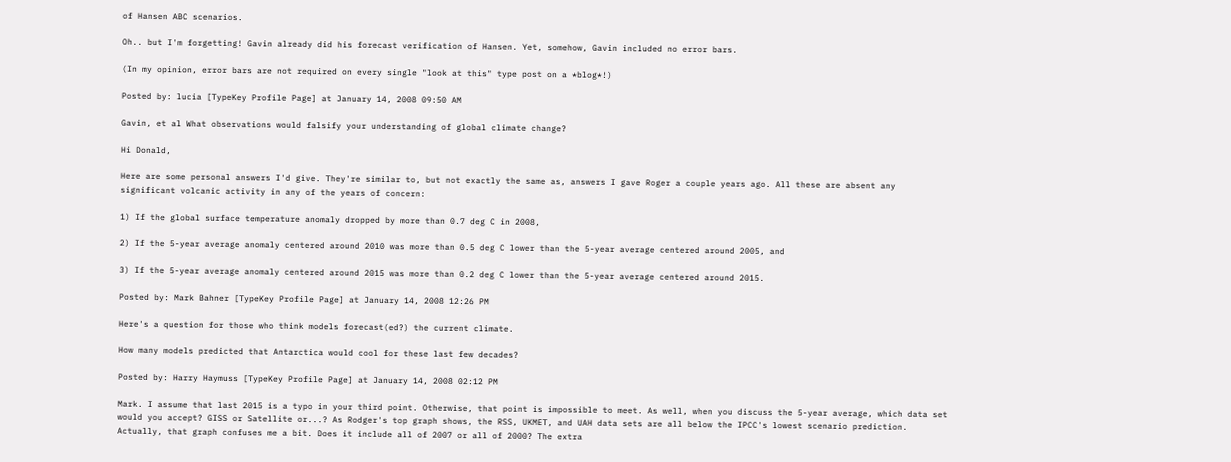of Hansen ABC scenarios.

Oh.. but I'm forgetting! Gavin already did his forecast verification of Hansen. Yet, somehow, Gavin included no error bars.

(In my opinion, error bars are not required on every single "look at this" type post on a *blog*!)

Posted by: lucia [TypeKey Profile Page] at January 14, 2008 09:50 AM

Gavin, et al What observations would falsify your understanding of global climate change?

Hi Donald,

Here are some personal answers I'd give. They're similar to, but not exactly the same as, answers I gave Roger a couple years ago. All these are absent any significant volcanic activity in any of the years of concern:

1) If the global surface temperature anomaly dropped by more than 0.7 deg C in 2008,

2) If the 5-year average anomaly centered around 2010 was more than 0.5 deg C lower than the 5-year average centered around 2005, and

3) If the 5-year average anomaly centered around 2015 was more than 0.2 deg C lower than the 5-year average centered around 2015.

Posted by: Mark Bahner [TypeKey Profile Page] at January 14, 2008 12:26 PM

Here's a question for those who think models forecast(ed?) the current climate.

How many models predicted that Antarctica would cool for these last few decades?

Posted by: Harry Haymuss [TypeKey Profile Page] at January 14, 2008 02:12 PM

Mark. I assume that last 2015 is a typo in your third point. Otherwise, that point is impossible to meet. As well, when you discuss the 5-year average, which data set would you accept? GISS or Satellite or...? As Rodger's top graph shows, the RSS, UKMET, and UAH data sets are all below the IPCC's lowest scenario prediction. Actually, that graph confuses me a bit. Does it include all of 2007 or all of 2000? The extra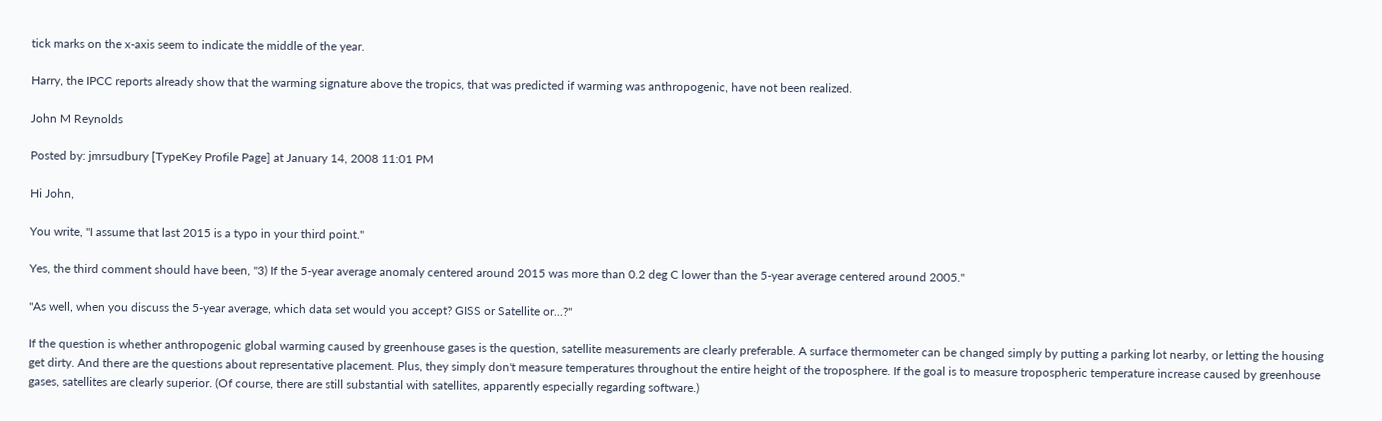tick marks on the x-axis seem to indicate the middle of the year.

Harry, the IPCC reports already show that the warming signature above the tropics, that was predicted if warming was anthropogenic, have not been realized.

John M Reynolds

Posted by: jmrsudbury [TypeKey Profile Page] at January 14, 2008 11:01 PM

Hi John,

You write, "I assume that last 2015 is a typo in your third point."

Yes, the third comment should have been, "3) If the 5-year average anomaly centered around 2015 was more than 0.2 deg C lower than the 5-year average centered around 2005."

"As well, when you discuss the 5-year average, which data set would you accept? GISS or Satellite or...?"

If the question is whether anthropogenic global warming caused by greenhouse gases is the question, satellite measurements are clearly preferable. A surface thermometer can be changed simply by putting a parking lot nearby, or letting the housing get dirty. And there are the questions about representative placement. Plus, they simply don't measure temperatures throughout the entire height of the troposphere. If the goal is to measure tropospheric temperature increase caused by greenhouse gases, satellites are clearly superior. (Of course, there are still substantial with satellites, apparently especially regarding software.)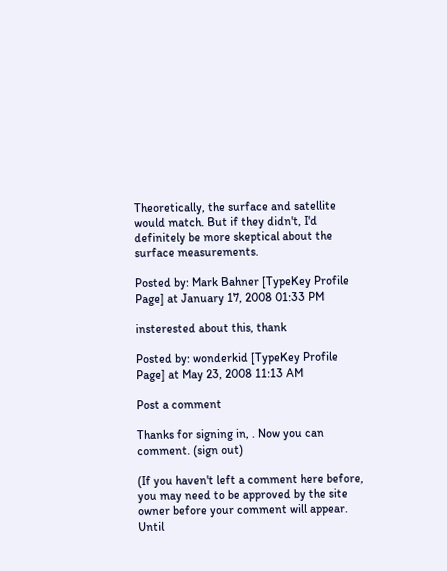Theoretically, the surface and satellite would match. But if they didn't, I'd definitely be more skeptical about the surface measurements.

Posted by: Mark Bahner [TypeKey Profile Page] at January 17, 2008 01:33 PM

insterested about this, thank

Posted by: wonderkid [TypeKey Profile Page] at May 23, 2008 11:13 AM

Post a comment

Thanks for signing in, . Now you can comment. (sign out)

(If you haven't left a comment here before, you may need to be approved by the site owner before your comment will appear. Until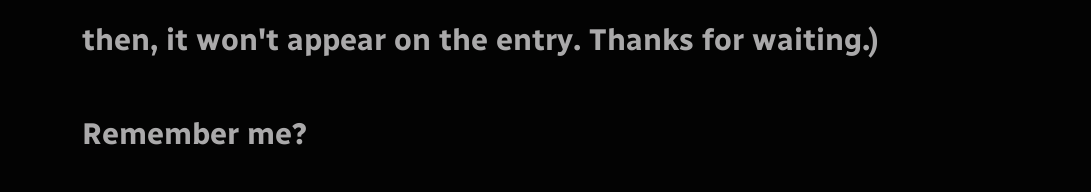then, it won't appear on the entry. Thanks for waiting.)

Remember me?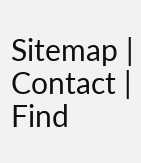Sitemap | Contact | Find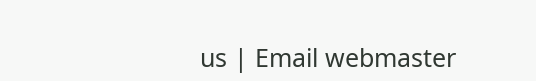us | Email webmaster